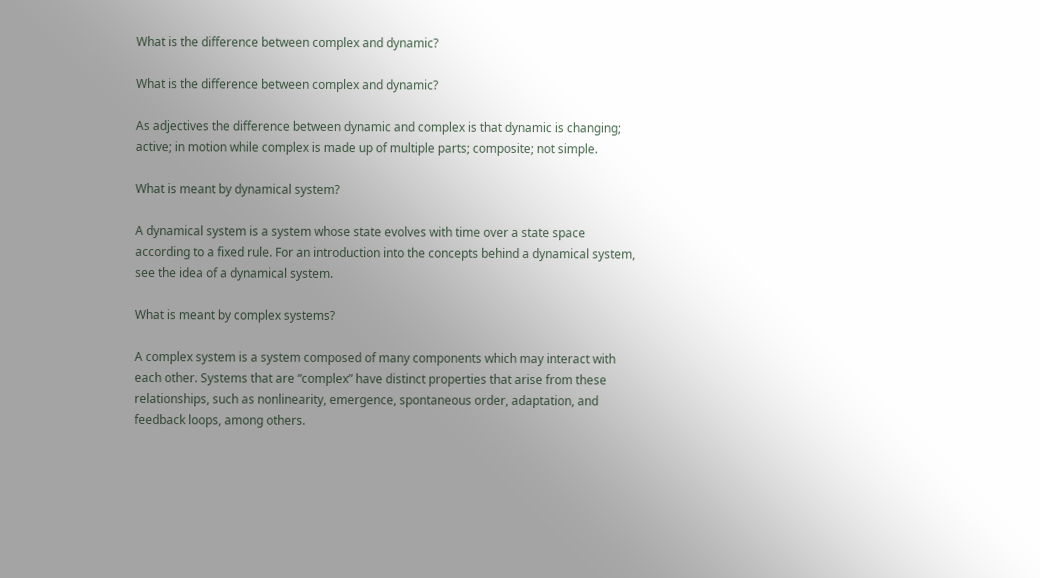What is the difference between complex and dynamic?

What is the difference between complex and dynamic?

As adjectives the difference between dynamic and complex is that dynamic is changing; active; in motion while complex is made up of multiple parts; composite; not simple.

What is meant by dynamical system?

A dynamical system is a system whose state evolves with time over a state space according to a fixed rule. For an introduction into the concepts behind a dynamical system, see the idea of a dynamical system.

What is meant by complex systems?

A complex system is a system composed of many components which may interact with each other. Systems that are “complex” have distinct properties that arise from these relationships, such as nonlinearity, emergence, spontaneous order, adaptation, and feedback loops, among others.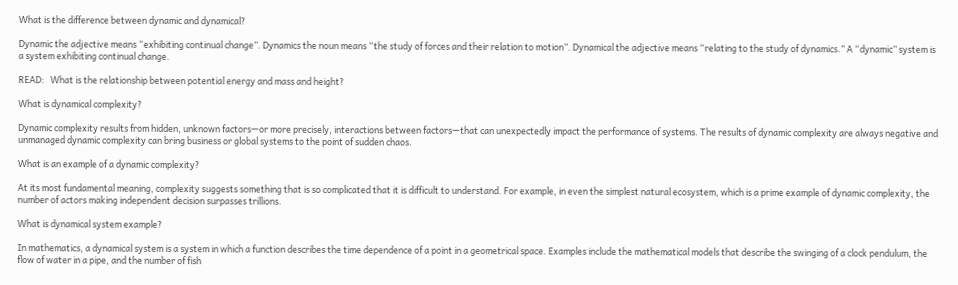What is the difference between dynamic and dynamical?

Dynamic the adjective means “exhibiting continual change”. Dynamics the noun means “the study of forces and their relation to motion”. Dynamical the adjective means “relating to the study of dynamics.” A “dynamic” system is a system exhibiting continual change.

READ:   What is the relationship between potential energy and mass and height?

What is dynamical complexity?

Dynamic complexity results from hidden, unknown factors—or more precisely, interactions between factors—that can unexpectedly impact the performance of systems. The results of dynamic complexity are always negative and unmanaged dynamic complexity can bring business or global systems to the point of sudden chaos.

What is an example of a dynamic complexity?

At its most fundamental meaning, complexity suggests something that is so complicated that it is difficult to understand. For example, in even the simplest natural ecosystem, which is a prime example of dynamic complexity, the number of actors making independent decision surpasses trillions.

What is dynamical system example?

In mathematics, a dynamical system is a system in which a function describes the time dependence of a point in a geometrical space. Examples include the mathematical models that describe the swinging of a clock pendulum, the flow of water in a pipe, and the number of fish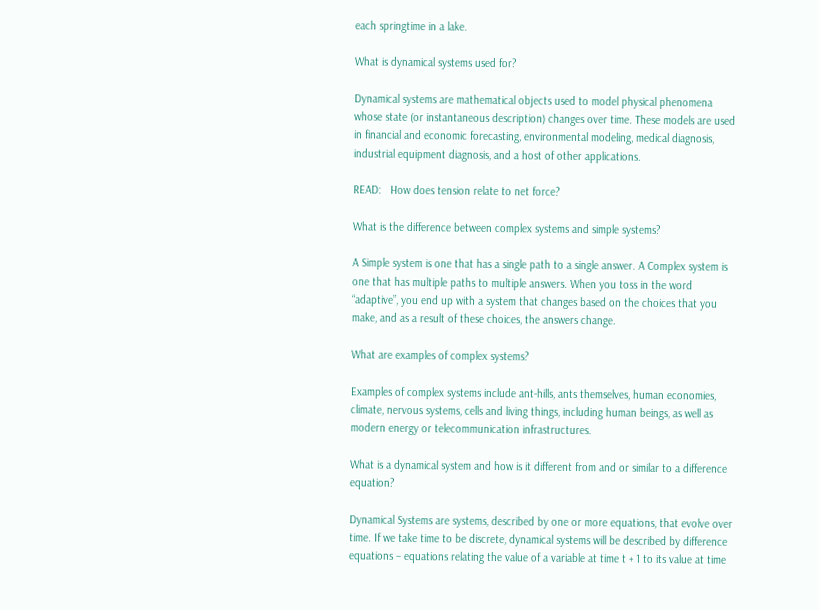each springtime in a lake.

What is dynamical systems used for?

Dynamical systems are mathematical objects used to model physical phenomena whose state (or instantaneous description) changes over time. These models are used in financial and economic forecasting, environmental modeling, medical diagnosis, industrial equipment diagnosis, and a host of other applications.

READ:   How does tension relate to net force?

What is the difference between complex systems and simple systems?

A Simple system is one that has a single path to a single answer. A Complex system is one that has multiple paths to multiple answers. When you toss in the word “adaptive”, you end up with a system that changes based on the choices that you make, and as a result of these choices, the answers change.

What are examples of complex systems?

Examples of complex systems include ant-hills, ants themselves, human economies, climate, nervous systems, cells and living things, including human beings, as well as modern energy or telecommunication infrastructures.

What is a dynamical system and how is it different from and or similar to a difference equation?

Dynamical Systems are systems, described by one or more equations, that evolve over time. If we take time to be discrete, dynamical systems will be described by difference equations – equations relating the value of a variable at time t + 1 to its value at time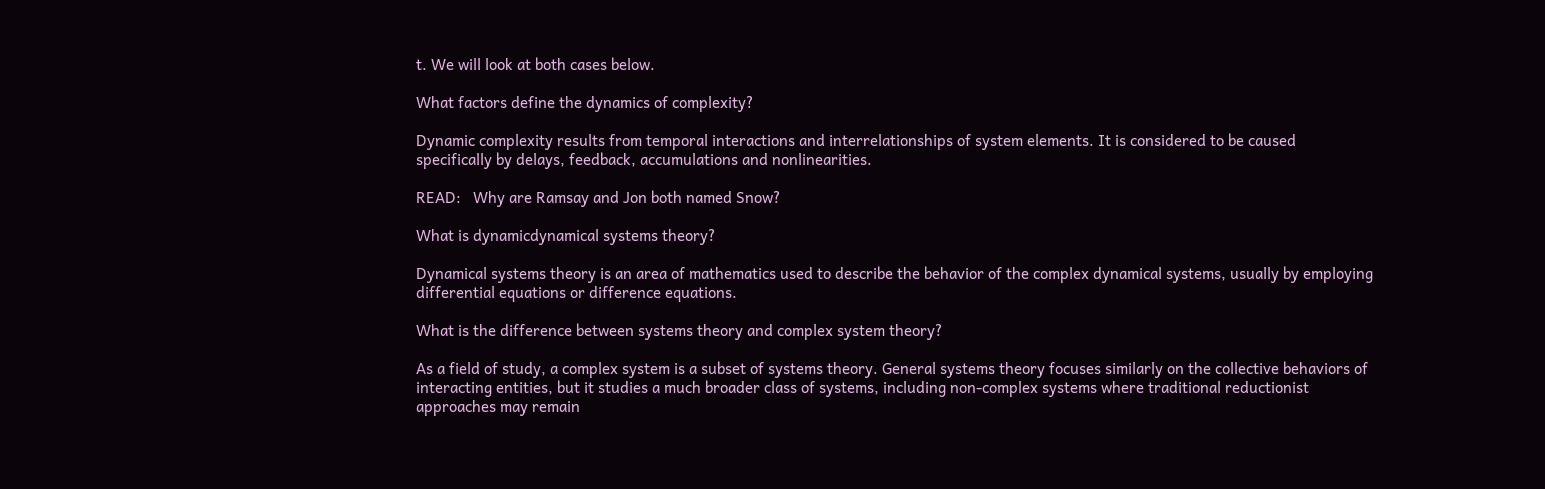t. We will look at both cases below.

What factors define the dynamics of complexity?

Dynamic complexity results from temporal interactions and interrelationships of system elements. It is considered to be caused specifically by delays, feedback, accumulations and nonlinearities.

READ:   Why are Ramsay and Jon both named Snow?

What is dynamicdynamical systems theory?

Dynamical systems theory is an area of mathematics used to describe the behavior of the complex dynamical systems, usually by employing differential equations or difference equations.

What is the difference between systems theory and complex system theory?

As a field of study, a complex system is a subset of systems theory. General systems theory focuses similarly on the collective behaviors of interacting entities, but it studies a much broader class of systems, including non-complex systems where traditional reductionist approaches may remain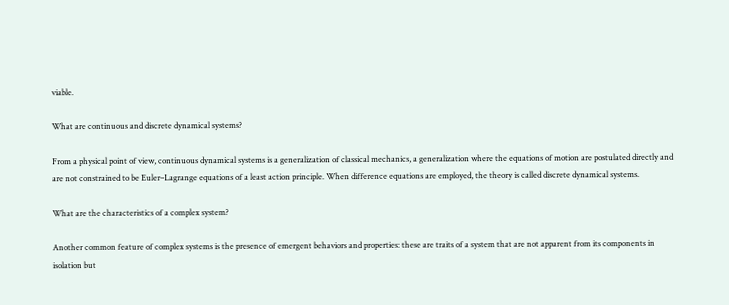viable.

What are continuous and discrete dynamical systems?

From a physical point of view, continuous dynamical systems is a generalization of classical mechanics, a generalization where the equations of motion are postulated directly and are not constrained to be Euler–Lagrange equations of a least action principle. When difference equations are employed, the theory is called discrete dynamical systems.

What are the characteristics of a complex system?

Another common feature of complex systems is the presence of emergent behaviors and properties: these are traits of a system that are not apparent from its components in isolation but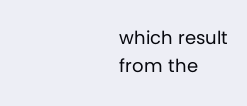which result from the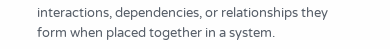interactions, dependencies, or relationships they form when placed together in a system.